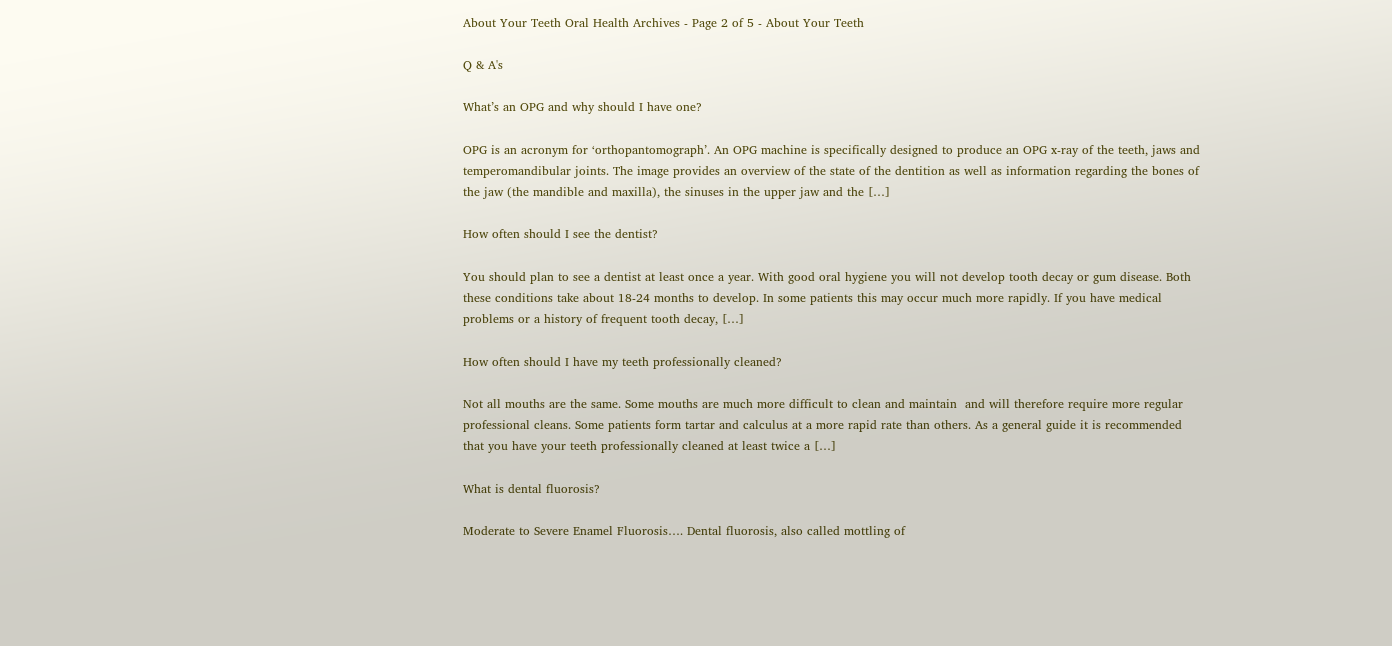About Your Teeth Oral Health Archives - Page 2 of 5 - About Your Teeth

Q & A's

What’s an OPG and why should I have one?

OPG is an acronym for ‘orthopantomograph’. An OPG machine is specifically designed to produce an OPG x-ray of the teeth, jaws and temperomandibular joints. The image provides an overview of the state of the dentition as well as information regarding the bones of the jaw (the mandible and maxilla), the sinuses in the upper jaw and the […]

How often should I see the dentist?

You should plan to see a dentist at least once a year. With good oral hygiene you will not develop tooth decay or gum disease. Both these conditions take about 18-24 months to develop. In some patients this may occur much more rapidly. If you have medical problems or a history of frequent tooth decay, […]

How often should I have my teeth professionally cleaned?

Not all mouths are the same. Some mouths are much more difficult to clean and maintain  and will therefore require more regular professional cleans. Some patients form tartar and calculus at a more rapid rate than others. As a general guide it is recommended that you have your teeth professionally cleaned at least twice a […]

What is dental fluorosis?

Moderate to Severe Enamel Fluorosis…. Dental fluorosis, also called mottling of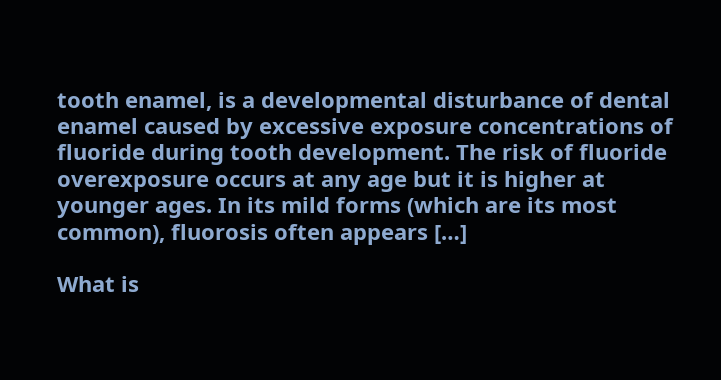tooth enamel, is a developmental disturbance of dental enamel caused by excessive exposure concentrations of fluoride during tooth development. The risk of fluoride overexposure occurs at any age but it is higher at younger ages. In its mild forms (which are its most common), fluorosis often appears […]

What is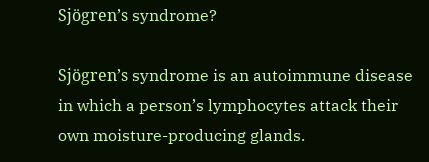Sjögren’s syndrome?

Sjögren’s syndrome is an autoimmune disease in which a person’s lymphocytes attack their own moisture-producing glands.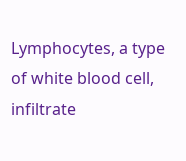Lymphocytes, a type of white blood cell, infiltrate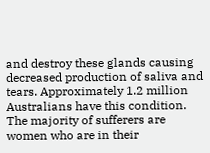and destroy these glands causing decreased production of saliva and tears. Approximately 1.2 million Australians have this condition. The majority of sufferers are women who are in their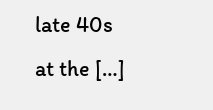late 40s at the […]